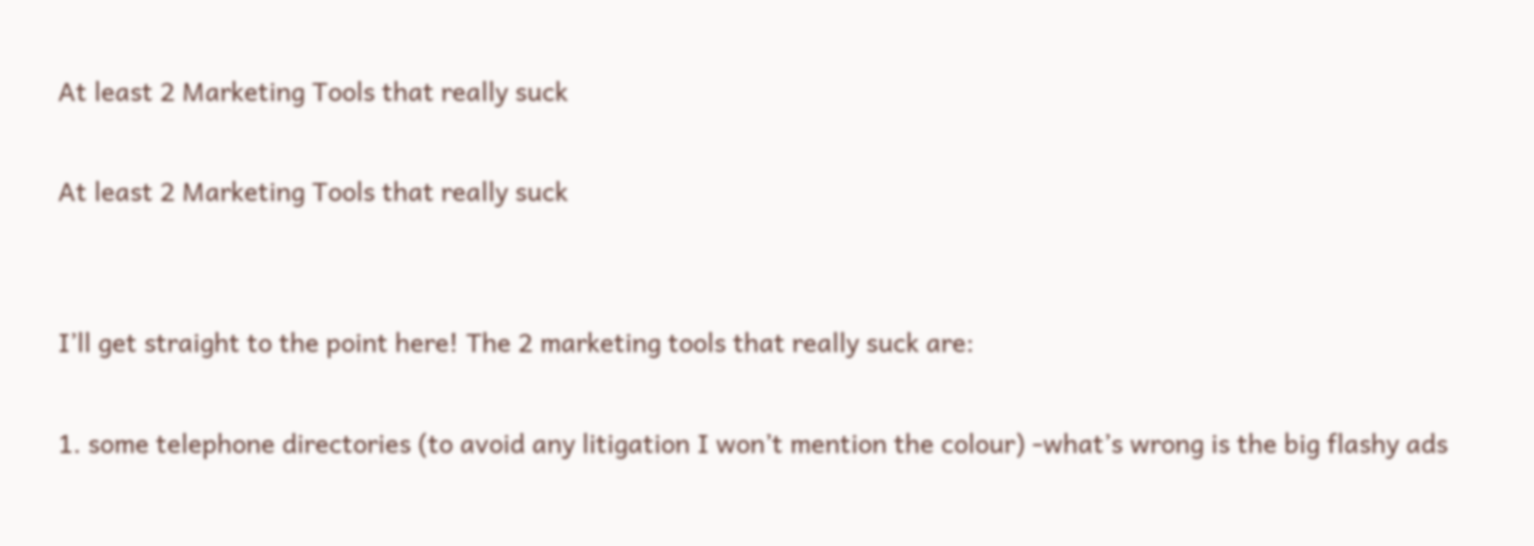At least 2 Marketing Tools that really suck

At least 2 Marketing Tools that really suck


I’ll get straight to the point here! The 2 marketing tools that really suck are:

1. some telephone directories (to avoid any litigation I won’t mention the colour) -what’s wrong is the big flashy ads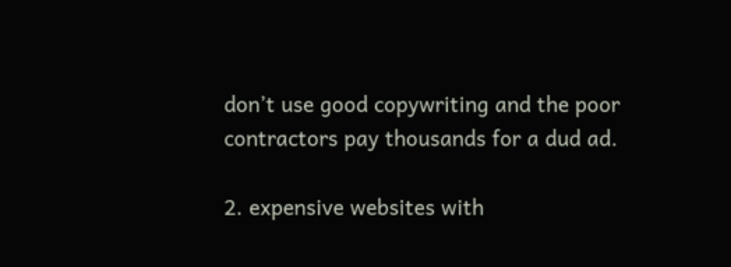don’t use good copywriting and the poor contractors pay thousands for a dud ad.

2. expensive websites with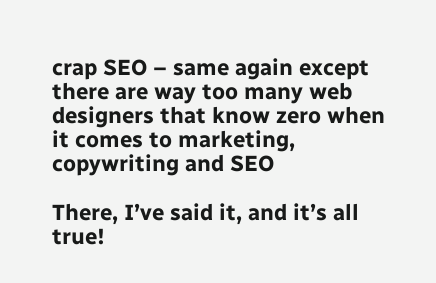crap SEO – same again except there are way too many web designers that know zero when it comes to marketing, copywriting and SEO

There, I’ve said it, and it’s all true!